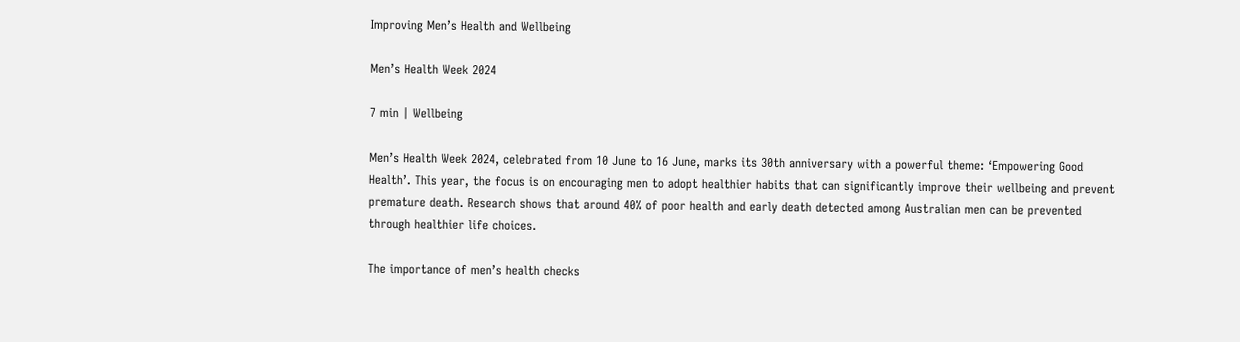Improving Men’s Health and Wellbeing

Men’s Health Week 2024

7 min | Wellbeing

Men’s Health Week 2024, celebrated from 10 June to 16 June, marks its 30th anniversary with a powerful theme: ‘Empowering Good Health’. This year, the focus is on encouraging men to adopt healthier habits that can significantly improve their wellbeing and prevent premature death. Research shows that around 40% of poor health and early death detected among Australian men can be prevented through healthier life choices.

The importance of men’s health checks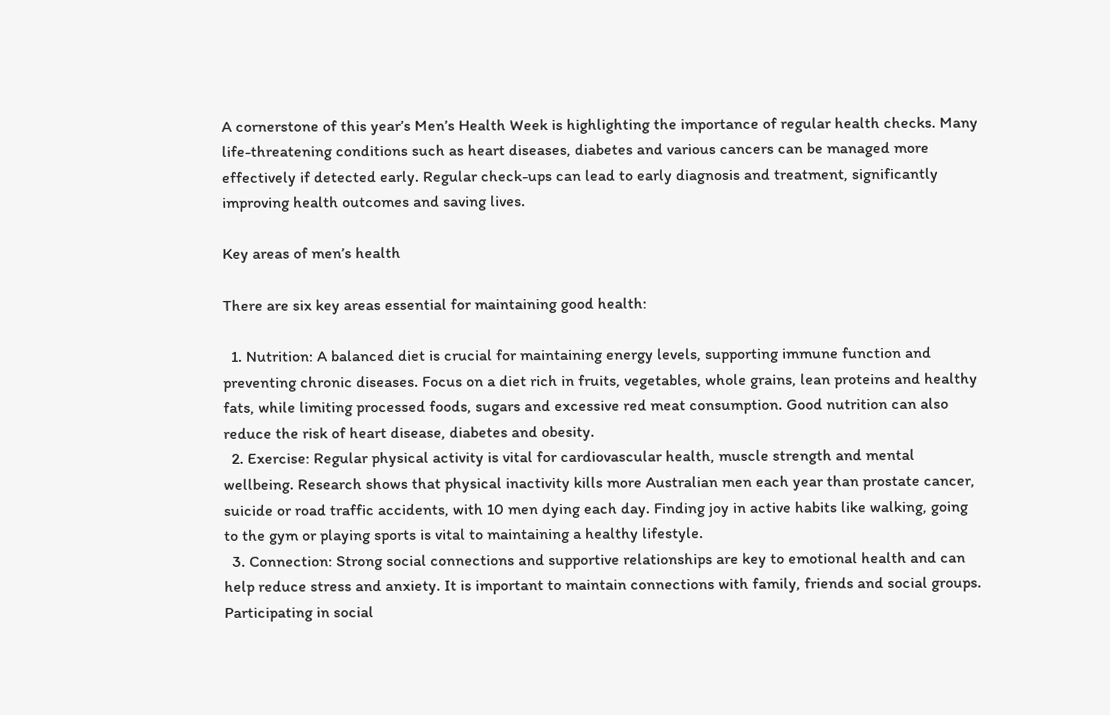A cornerstone of this year’s Men’s Health Week is highlighting the importance of regular health checks. Many life-threatening conditions such as heart diseases, diabetes and various cancers can be managed more effectively if detected early. Regular check-ups can lead to early diagnosis and treatment, significantly improving health outcomes and saving lives.

Key areas of men’s health

There are six key areas essential for maintaining good health:

  1. Nutrition: A balanced diet is crucial for maintaining energy levels, supporting immune function and preventing chronic diseases. Focus on a diet rich in fruits, vegetables, whole grains, lean proteins and healthy fats, while limiting processed foods, sugars and excessive red meat consumption. Good nutrition can also reduce the risk of heart disease, diabetes and obesity.
  2. Exercise: Regular physical activity is vital for cardiovascular health, muscle strength and mental wellbeing. Research shows that physical inactivity kills more Australian men each year than prostate cancer, suicide or road traffic accidents, with 10 men dying each day. Finding joy in active habits like walking, going to the gym or playing sports is vital to maintaining a healthy lifestyle.
  3. Connection: Strong social connections and supportive relationships are key to emotional health and can help reduce stress and anxiety. It is important to maintain connections with family, friends and social groups. Participating in social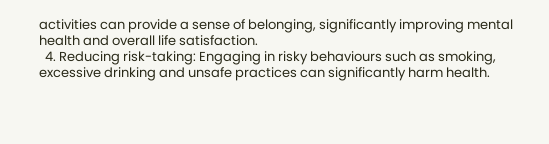activities can provide a sense of belonging, significantly improving mental health and overall life satisfaction.
  4. Reducing risk-taking: Engaging in risky behaviours such as smoking, excessive drinking and unsafe practices can significantly harm health.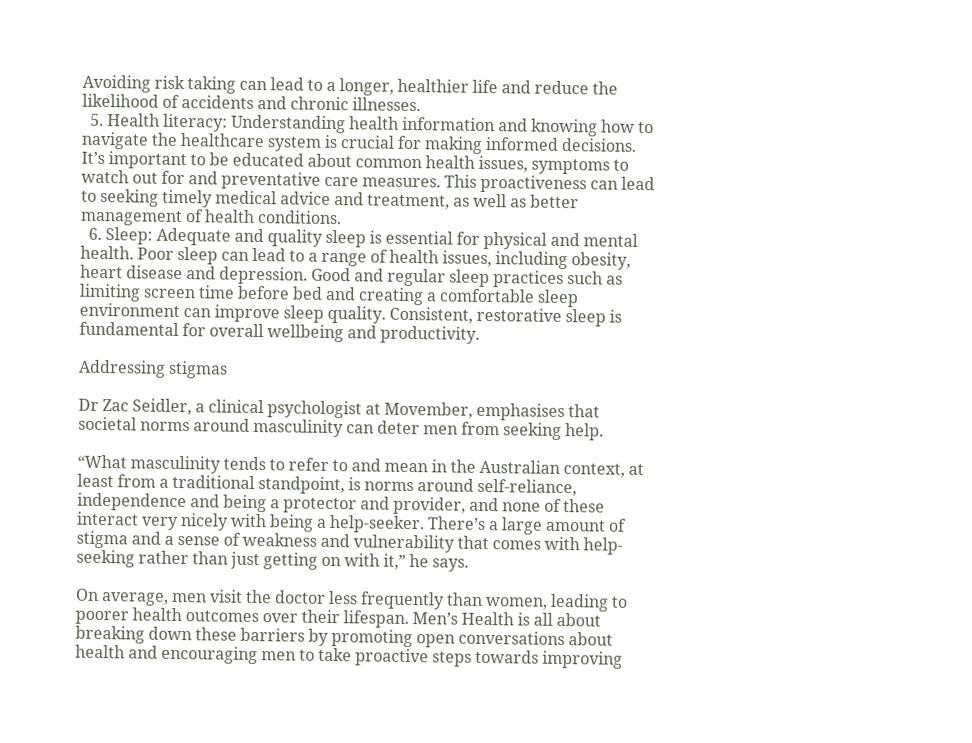Avoiding risk taking can lead to a longer, healthier life and reduce the likelihood of accidents and chronic illnesses.
  5. Health literacy: Understanding health information and knowing how to navigate the healthcare system is crucial for making informed decisions. It’s important to be educated about common health issues, symptoms to watch out for and preventative care measures. This proactiveness can lead to seeking timely medical advice and treatment, as well as better management of health conditions.
  6. Sleep: Adequate and quality sleep is essential for physical and mental health. Poor sleep can lead to a range of health issues, including obesity, heart disease and depression. Good and regular sleep practices such as limiting screen time before bed and creating a comfortable sleep environment can improve sleep quality. Consistent, restorative sleep is fundamental for overall wellbeing and productivity.

Addressing stigmas

Dr Zac Seidler, a clinical psychologist at Movember, emphasises that societal norms around masculinity can deter men from seeking help.

“What masculinity tends to refer to and mean in the Australian context, at least from a traditional standpoint, is norms around self-reliance, independence and being a protector and provider, and none of these interact very nicely with being a help-seeker. There’s a large amount of stigma and a sense of weakness and vulnerability that comes with help-seeking rather than just getting on with it,” he says.

On average, men visit the doctor less frequently than women, leading to poorer health outcomes over their lifespan. Men’s Health is all about breaking down these barriers by promoting open conversations about health and encouraging men to take proactive steps towards improving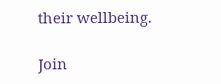their wellbeing.

Join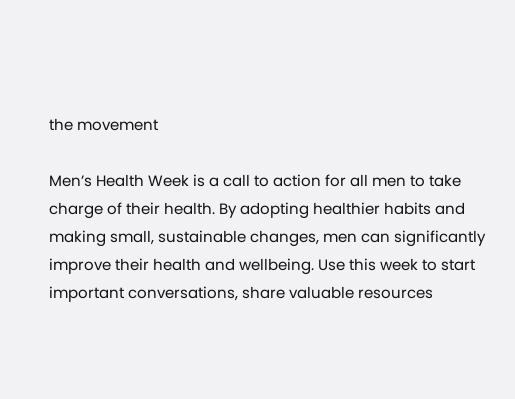the movement

Men’s Health Week is a call to action for all men to take charge of their health. By adopting healthier habits and making small, sustainable changes, men can significantly improve their health and wellbeing. Use this week to start important conversations, share valuable resources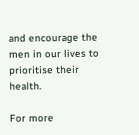and encourage the men in our lives to prioritise their health.

For more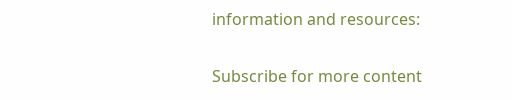information and resources:

Subscribe for more content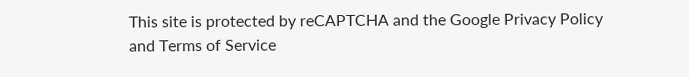This site is protected by reCAPTCHA and the Google Privacy Policy and Terms of Service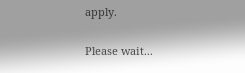apply.

Please wait...